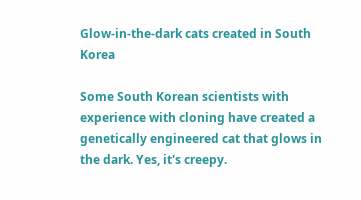Glow-in-the-dark cats created in South Korea

Some South Korean scientists with experience with cloning have created a genetically engineered cat that glows in the dark. Yes, it's creepy.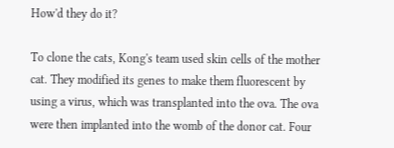How'd they do it?

To clone the cats, Kong's team used skin cells of the mother cat. They modified its genes to make them fluorescent by using a virus, which was transplanted into the ova. The ova were then implanted into the womb of the donor cat. Four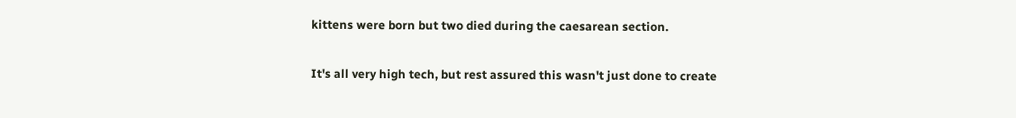kittens were born but two died during the caesarean section.

It's all very high tech, but rest assured this wasn't just done to create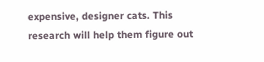expensive, designer cats. This research will help them figure out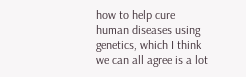how to help cure human diseases using genetics, which I think we can all agree is a lot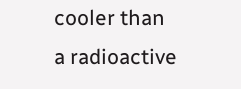cooler than a radioactive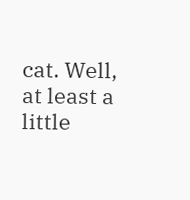cat. Well, at least a little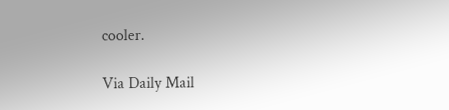cooler.

Via Daily Mail